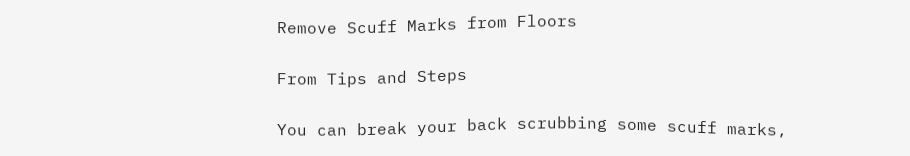Remove Scuff Marks from Floors

From Tips and Steps

You can break your back scrubbing some scuff marks,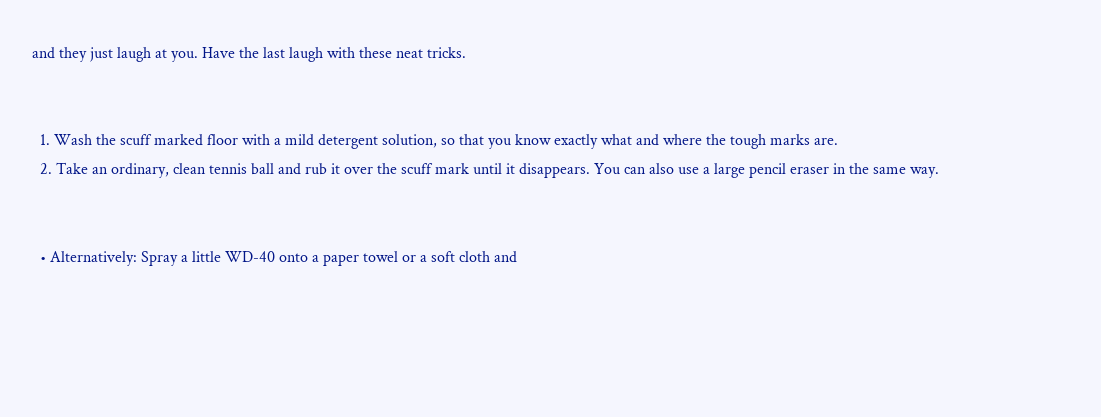and they just laugh at you. Have the last laugh with these neat tricks.


  1. Wash the scuff marked floor with a mild detergent solution, so that you know exactly what and where the tough marks are.
  2. Take an ordinary, clean tennis ball and rub it over the scuff mark until it disappears. You can also use a large pencil eraser in the same way.


  • Alternatively: Spray a little WD-40 onto a paper towel or a soft cloth and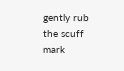gently rub the scuff mark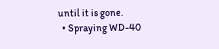until it is gone.
  • Spraying WD-40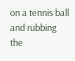on a tennis ball and rubbing the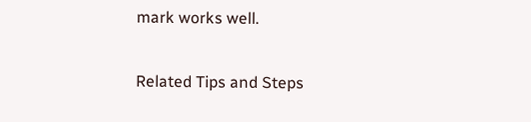mark works well.

Related Tips and Steps